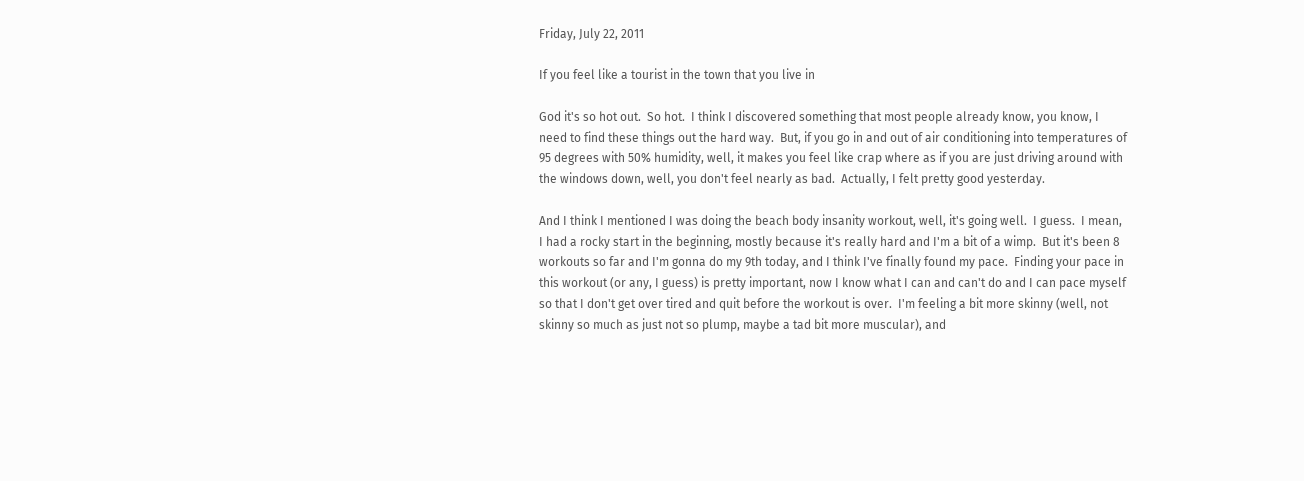Friday, July 22, 2011

If you feel like a tourist in the town that you live in

God it's so hot out.  So hot.  I think I discovered something that most people already know, you know, I need to find these things out the hard way.  But, if you go in and out of air conditioning into temperatures of 95 degrees with 50% humidity, well, it makes you feel like crap where as if you are just driving around with the windows down, well, you don't feel nearly as bad.  Actually, I felt pretty good yesterday.

And I think I mentioned I was doing the beach body insanity workout, well, it's going well.  I guess.  I mean, I had a rocky start in the beginning, mostly because it's really hard and I'm a bit of a wimp.  But it's been 8 workouts so far and I'm gonna do my 9th today, and I think I've finally found my pace.  Finding your pace in this workout (or any, I guess) is pretty important, now I know what I can and can't do and I can pace myself so that I don't get over tired and quit before the workout is over.  I'm feeling a bit more skinny (well, not skinny so much as just not so plump, maybe a tad bit more muscular), and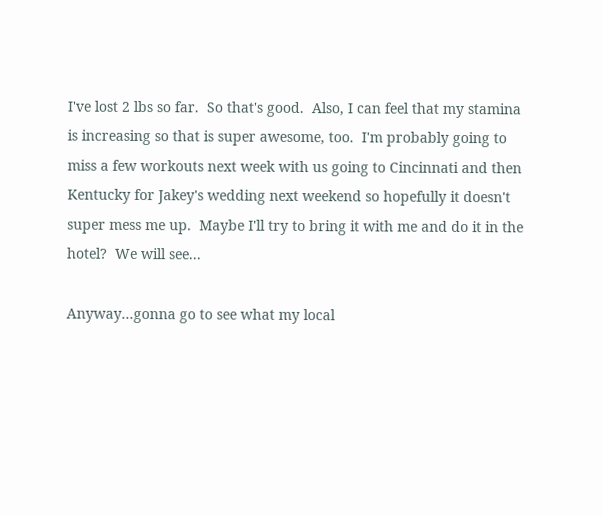I've lost 2 lbs so far.  So that's good.  Also, I can feel that my stamina is increasing so that is super awesome, too.  I'm probably going to miss a few workouts next week with us going to Cincinnati and then Kentucky for Jakey's wedding next weekend so hopefully it doesn't super mess me up.  Maybe I'll try to bring it with me and do it in the hotel?  We will see...

Anyway...gonna go to see what my local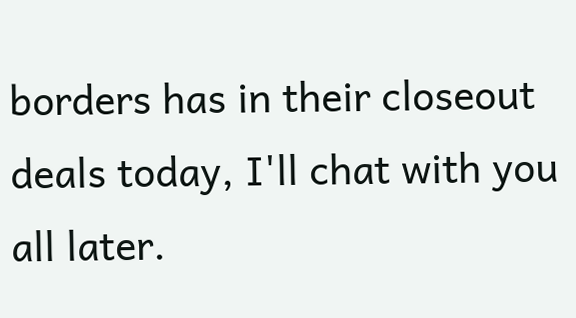borders has in their closeout deals today, I'll chat with you all later.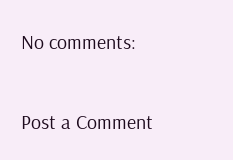No comments:

Post a Comment